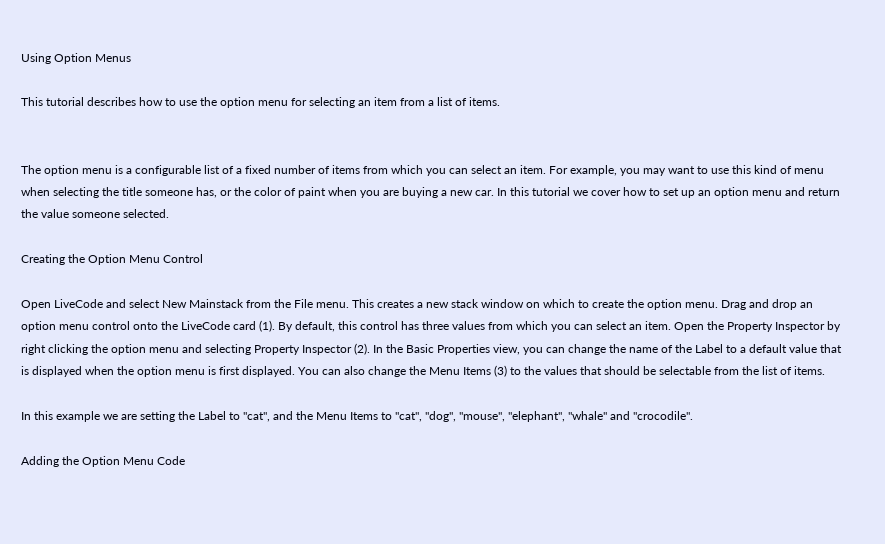Using Option Menus

This tutorial describes how to use the option menu for selecting an item from a list of items.


The option menu is a configurable list of a fixed number of items from which you can select an item. For example, you may want to use this kind of menu when selecting the title someone has, or the color of paint when you are buying a new car. In this tutorial we cover how to set up an option menu and return the value someone selected.

Creating the Option Menu Control

Open LiveCode and select New Mainstack from the File menu. This creates a new stack window on which to create the option menu. Drag and drop an option menu control onto the LiveCode card (1). By default, this control has three values from which you can select an item. Open the Property Inspector by right clicking the option menu and selecting Property Inspector (2). In the Basic Properties view, you can change the name of the Label to a default value that is displayed when the option menu is first displayed. You can also change the Menu Items (3) to the values that should be selectable from the list of items.

In this example we are setting the Label to "cat", and the Menu Items to "cat", "dog", "mouse", "elephant", "whale" and "crocodile".

Adding the Option Menu Code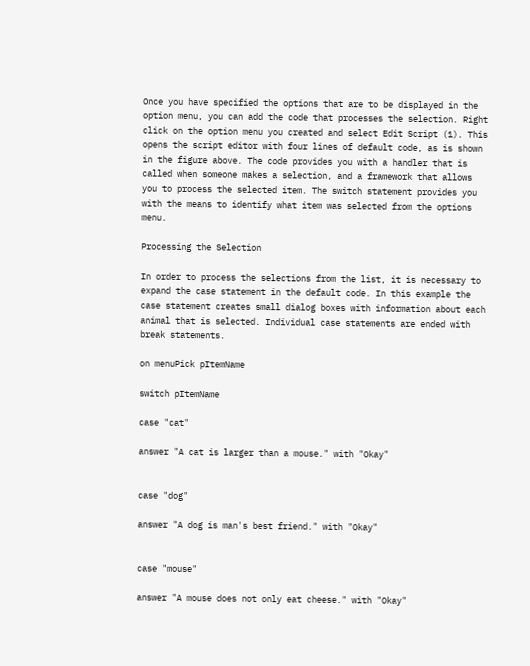Once you have specified the options that are to be displayed in the option menu, you can add the code that processes the selection. Right click on the option menu you created and select Edit Script (1). This opens the script editor with four lines of default code, as is shown in the figure above. The code provides you with a handler that is called when someone makes a selection, and a framework that allows you to process the selected item. The switch statement provides you with the means to identify what item was selected from the options menu.

Processing the Selection

In order to process the selections from the list, it is necessary to expand the case statement in the default code. In this example the case statement creates small dialog boxes with information about each animal that is selected. Individual case statements are ended with break statements.

on menuPick pItemName

switch pItemName

case "cat"

answer "A cat is larger than a mouse." with "Okay"


case "dog"

answer "A dog is man's best friend." with "Okay"


case "mouse"

answer "A mouse does not only eat cheese." with "Okay"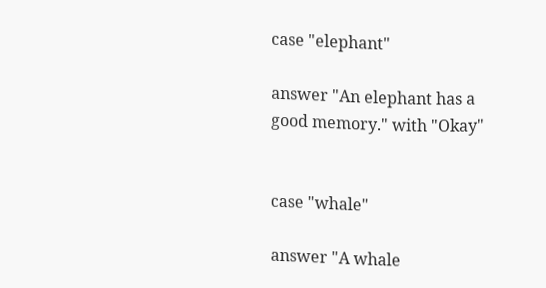case "elephant"

answer "An elephant has a good memory." with "Okay"


case "whale"

answer "A whale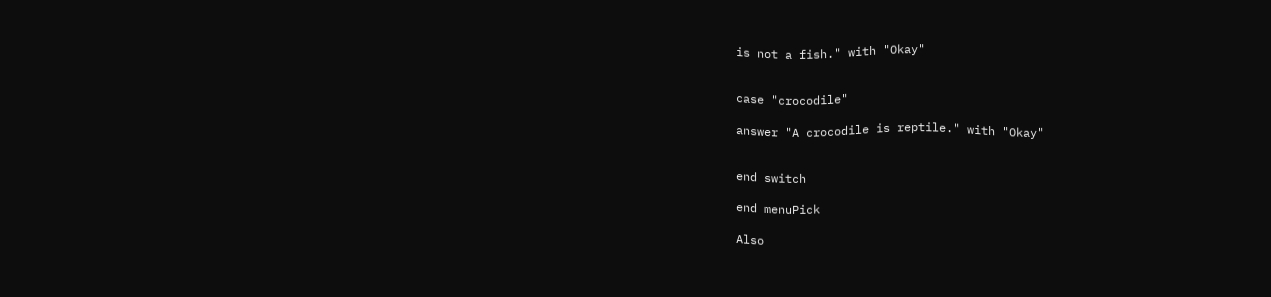is not a fish." with "Okay"


case "crocodile"

answer "A crocodile is reptile." with "Okay"


end switch

end menuPick

Also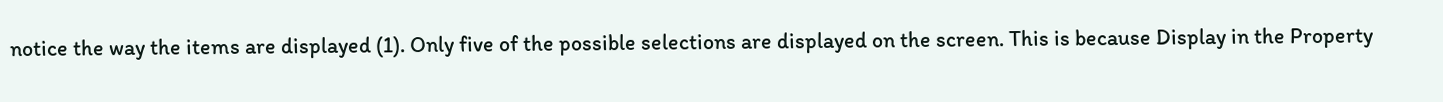notice the way the items are displayed (1). Only five of the possible selections are displayed on the screen. This is because Display in the Property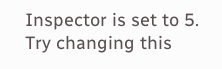Inspector is set to 5. Try changing this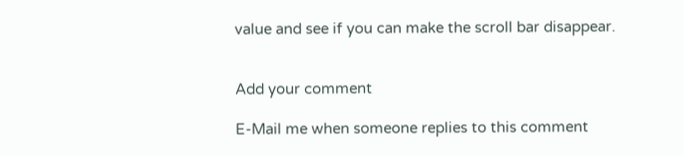value and see if you can make the scroll bar disappear.


Add your comment

E-Mail me when someone replies to this comment